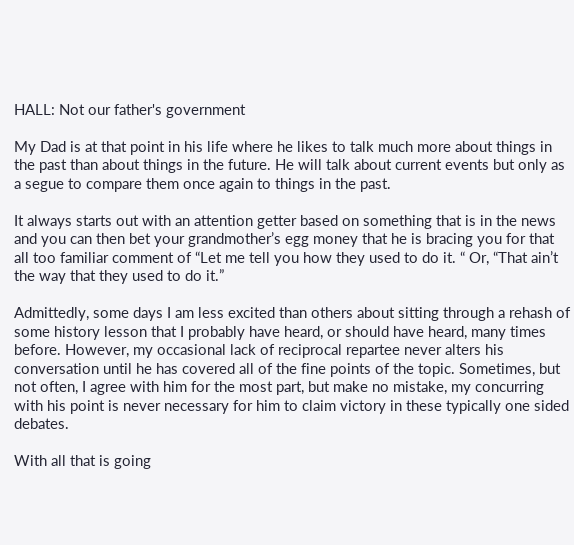HALL: Not our father's government

My Dad is at that point in his life where he likes to talk much more about things in the past than about things in the future. He will talk about current events but only as a segue to compare them once again to things in the past.

It always starts out with an attention getter based on something that is in the news and you can then bet your grandmother’s egg money that he is bracing you for that all too familiar comment of “Let me tell you how they used to do it. “ Or, “That ain’t the way that they used to do it.”

Admittedly, some days I am less excited than others about sitting through a rehash of some history lesson that I probably have heard, or should have heard, many times before. However, my occasional lack of reciprocal repartee never alters his conversation until he has covered all of the fine points of the topic. Sometimes, but not often, I agree with him for the most part, but make no mistake, my concurring with his point is never necessary for him to claim victory in these typically one sided debates.

With all that is going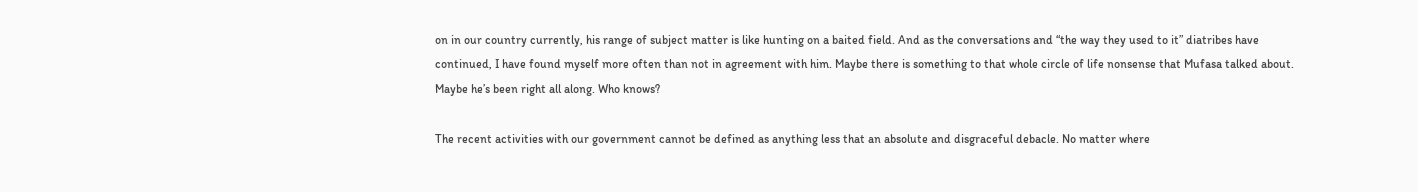on in our country currently, his range of subject matter is like hunting on a baited field. And as the conversations and “the way they used to it” diatribes have continued, I have found myself more often than not in agreement with him. Maybe there is something to that whole circle of life nonsense that Mufasa talked about. Maybe he’s been right all along. Who knows?

The recent activities with our government cannot be defined as anything less that an absolute and disgraceful debacle. No matter where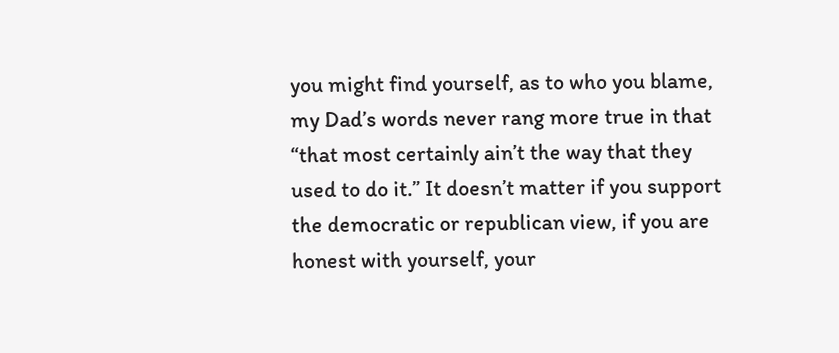you might find yourself, as to who you blame, my Dad’s words never rang more true in that “that most certainly ain’t the way that they used to do it.” It doesn’t matter if you support the democratic or republican view, if you are honest with yourself, your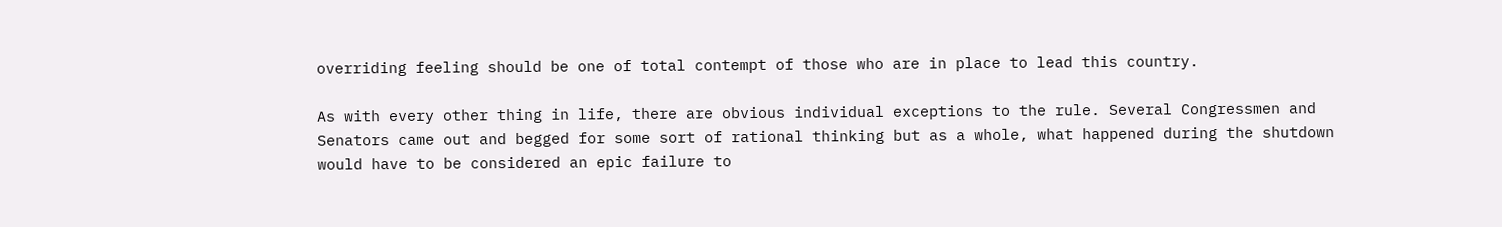overriding feeling should be one of total contempt of those who are in place to lead this country.

As with every other thing in life, there are obvious individual exceptions to the rule. Several Congressmen and Senators came out and begged for some sort of rational thinking but as a whole, what happened during the shutdown would have to be considered an epic failure to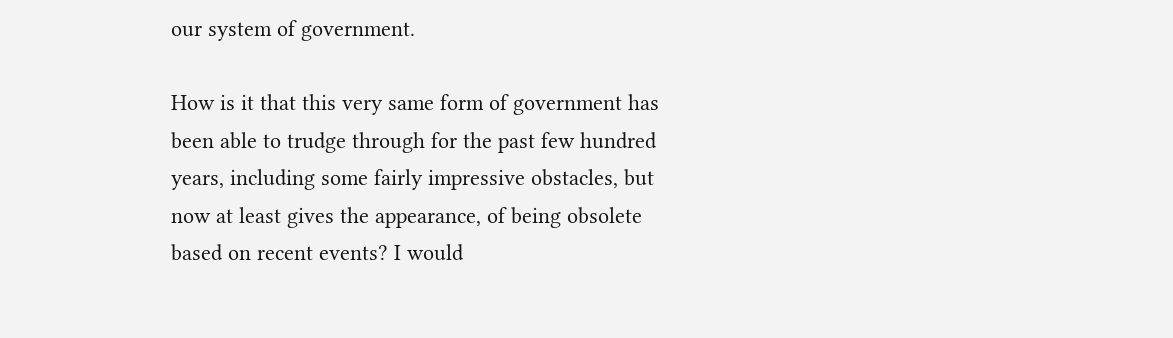our system of government.

How is it that this very same form of government has been able to trudge through for the past few hundred years, including some fairly impressive obstacles, but now at least gives the appearance, of being obsolete based on recent events? I would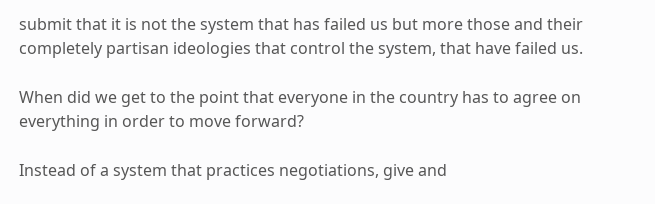submit that it is not the system that has failed us but more those and their completely partisan ideologies that control the system, that have failed us.

When did we get to the point that everyone in the country has to agree on everything in order to move forward?

Instead of a system that practices negotiations, give and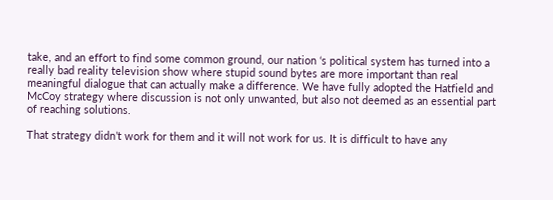take, and an effort to find some common ground, our nation ‘s political system has turned into a really bad reality television show where stupid sound bytes are more important than real meaningful dialogue that can actually make a difference. We have fully adopted the Hatfield and McCoy strategy where discussion is not only unwanted, but also not deemed as an essential part of reaching solutions.

That strategy didn’t work for them and it will not work for us. It is difficult to have any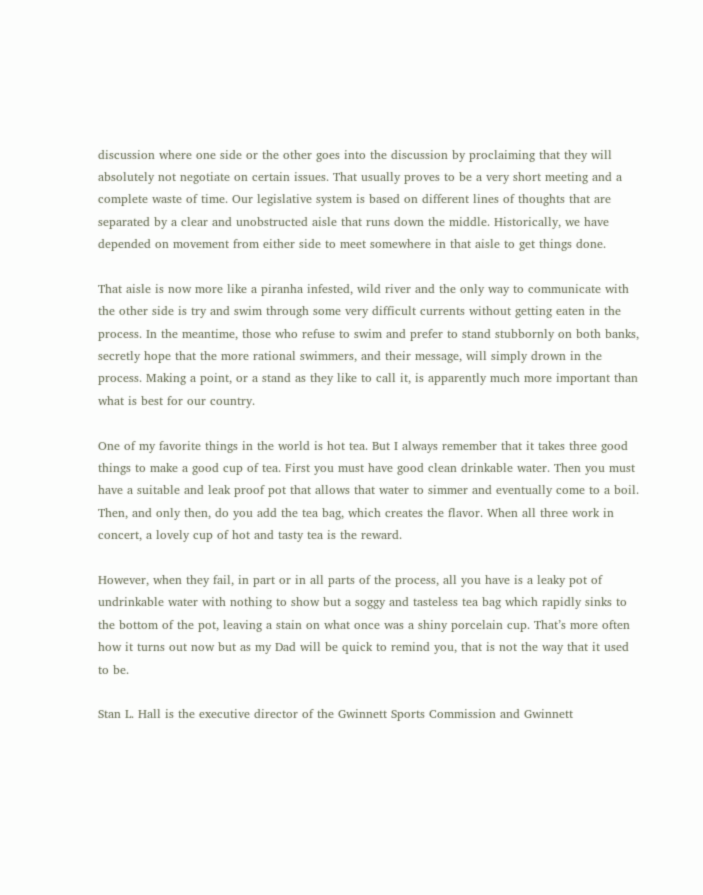discussion where one side or the other goes into the discussion by proclaiming that they will absolutely not negotiate on certain issues. That usually proves to be a very short meeting and a complete waste of time. Our legislative system is based on different lines of thoughts that are separated by a clear and unobstructed aisle that runs down the middle. Historically, we have depended on movement from either side to meet somewhere in that aisle to get things done.

That aisle is now more like a piranha infested, wild river and the only way to communicate with the other side is try and swim through some very difficult currents without getting eaten in the process. In the meantime, those who refuse to swim and prefer to stand stubbornly on both banks, secretly hope that the more rational swimmers, and their message, will simply drown in the process. Making a point, or a stand as they like to call it, is apparently much more important than what is best for our country.

One of my favorite things in the world is hot tea. But I always remember that it takes three good things to make a good cup of tea. First you must have good clean drinkable water. Then you must have a suitable and leak proof pot that allows that water to simmer and eventually come to a boil. Then, and only then, do you add the tea bag, which creates the flavor. When all three work in concert, a lovely cup of hot and tasty tea is the reward.

However, when they fail, in part or in all parts of the process, all you have is a leaky pot of undrinkable water with nothing to show but a soggy and tasteless tea bag which rapidly sinks to the bottom of the pot, leaving a stain on what once was a shiny porcelain cup. That’s more often how it turns out now but as my Dad will be quick to remind you, that is not the way that it used to be.

Stan L. Hall is the executive director of the Gwinnett Sports Commission and Gwinnett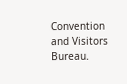Convention and Visitors Bureau.